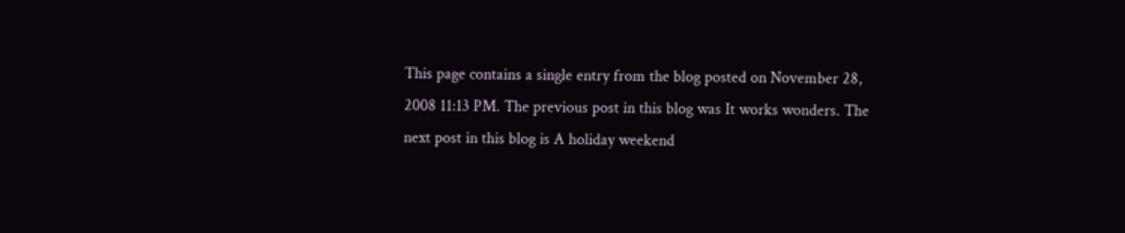This page contains a single entry from the blog posted on November 28, 2008 11:13 PM. The previous post in this blog was It works wonders. The next post in this blog is A holiday weekend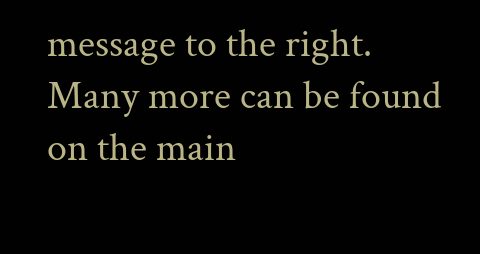message to the right. Many more can be found on the main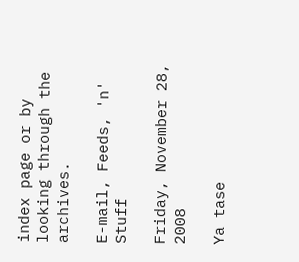index page or by looking through the archives.

E-mail, Feeds, 'n' Stuff

Friday, November 28, 2008

Ya tase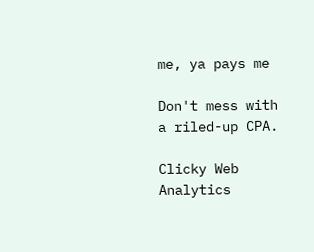me, ya pays me

Don't mess with a riled-up CPA.

Clicky Web Analytics